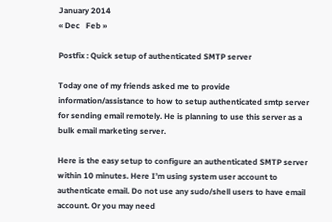January 2014
« Dec   Feb »

Postfix : Quick setup of authenticated SMTP server

Today one of my friends asked me to provide information/assistance to how to setup authenticated smtp server for sending email remotely. He is planning to use this server as a bulk email marketing server.

Here is the easy setup to configure an authenticated SMTP server within 10 minutes. Here I’m using system user account to authenticate email. Do not use any sudo/shell users to have email account. Or you may need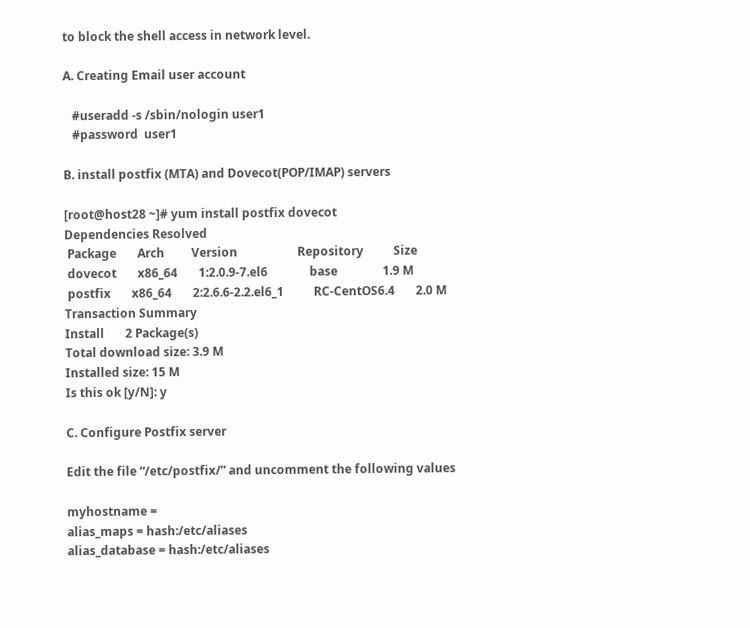to block the shell access in network level.

A. Creating Email user account

   #useradd -s /sbin/nologin user1
   #password  user1

B. install postfix (MTA) and Dovecot(POP/IMAP) servers

[root@host28 ~]# yum install postfix dovecot
Dependencies Resolved
 Package       Arch         Version                    Repository          Size
 dovecot       x86_64       1:2.0.9-7.el6              base               1.9 M
 postfix       x86_64       2:2.6.6-2.2.el6_1          RC-CentOS6.4       2.0 M
Transaction Summary
Install       2 Package(s)
Total download size: 3.9 M
Installed size: 15 M
Is this ok [y/N]: y

C. Configure Postfix server

Edit the file “/etc/postfix/” and uncomment the following values

myhostname =
alias_maps = hash:/etc/aliases
alias_database = hash:/etc/aliases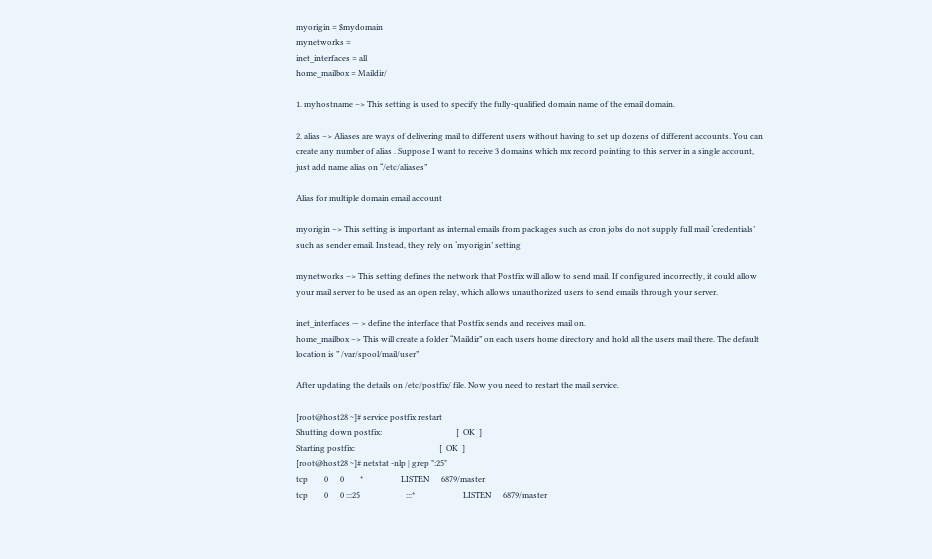myorigin = $mydomain
mynetworks =
inet_interfaces = all
home_mailbox = Maildir/

1. myhostname –> This setting is used to specify the fully-qualified domain name of the email domain.

2. alias –> Aliases are ways of delivering mail to different users without having to set up dozens of different accounts. You can create any number of alias . Suppose I want to receive 3 domains which mx record pointing to this server in a single account, just add name alias on “/etc/aliases”

Alias for multiple domain email account

myorigin –> This setting is important as internal emails from packages such as cron jobs do not supply full mail ‘credentials’ such as sender email. Instead, they rely on ‘myorigin’ setting

mynetworks –> This setting defines the network that Postfix will allow to send mail. If configured incorrectly, it could allow your mail server to be used as an open relay, which allows unauthorized users to send emails through your server.

inet_interfaces — > define the interface that Postfix sends and receives mail on.
home_mailbox –> This will create a folder “Maildir” on each users home directory and hold all the users mail there. The default location is ” /var/spool/mail/user”

After updating the details on /etc/postfix/ file. Now you need to restart the mail service.

[root@host28 ~]# service postfix restart
Shutting down postfix:                                     [  OK  ]
Starting postfix:                                          [  OK  ]
[root@host28 ~]# netstat -nlp | grep ":25"
tcp        0      0        *                   LISTEN      6879/master
tcp        0      0 :::25                       :::*                        LISTEN      6879/master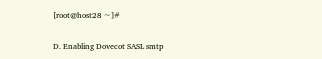[root@host28 ~]#

D. Enabling Dovecot SASL smtp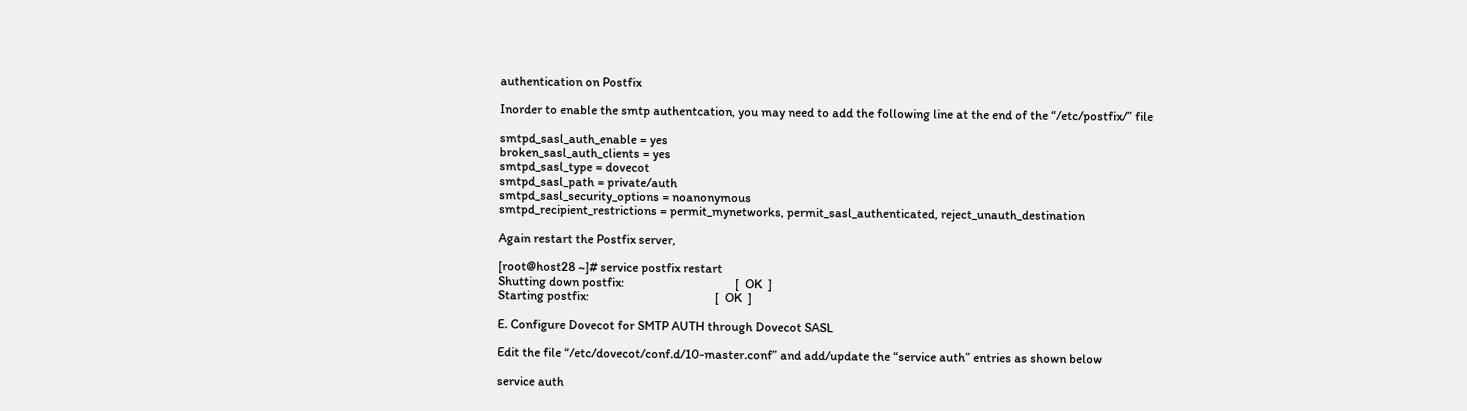authentication on Postfix

Inorder to enable the smtp authentcation, you may need to add the following line at the end of the “/etc/postfix/” file

smtpd_sasl_auth_enable = yes
broken_sasl_auth_clients = yes
smtpd_sasl_type = dovecot
smtpd_sasl_path = private/auth
smtpd_sasl_security_options = noanonymous
smtpd_recipient_restrictions = permit_mynetworks, permit_sasl_authenticated, reject_unauth_destination

Again restart the Postfix server,

[root@host28 ~]# service postfix restart
Shutting down postfix:                                     [  OK  ]
Starting postfix:                                          [  OK  ]

E. Configure Dovecot for SMTP AUTH through Dovecot SASL

Edit the file “/etc/dovecot/conf.d/10-master.conf” and add/update the “service auth” entries as shown below

service auth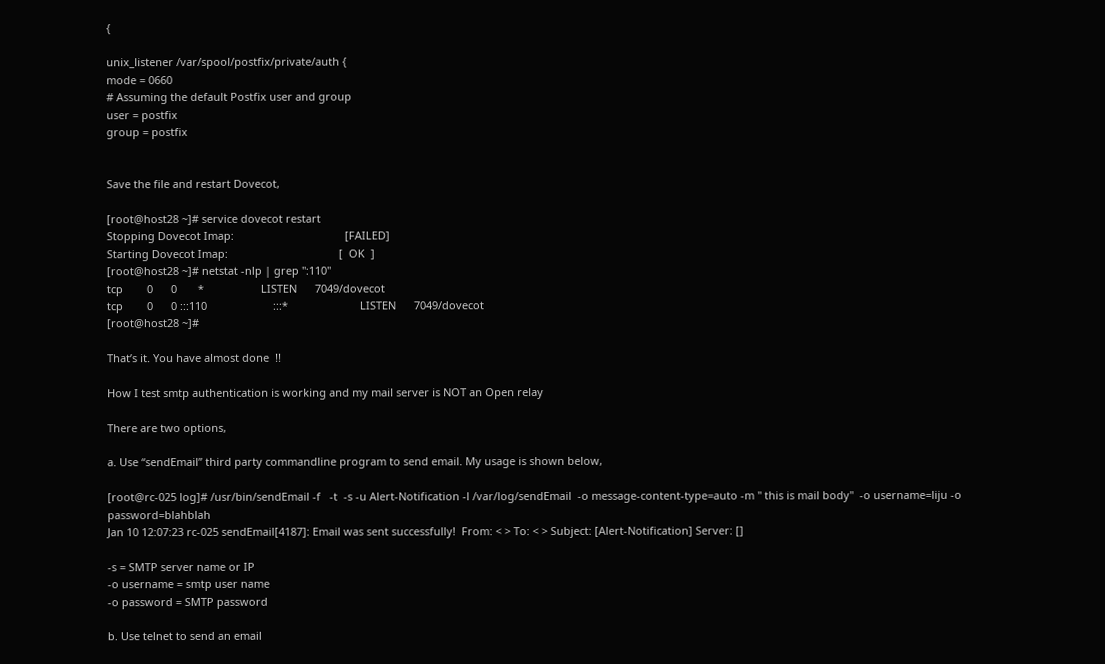{

unix_listener /var/spool/postfix/private/auth {
mode = 0660
# Assuming the default Postfix user and group
user = postfix
group = postfix


Save the file and restart Dovecot,

[root@host28 ~]# service dovecot restart
Stopping Dovecot Imap:                                     [FAILED]
Starting Dovecot Imap:                                     [  OK  ]
[root@host28 ~]# netstat -nlp | grep ":110"
tcp        0      0       *                   LISTEN      7049/dovecot
tcp        0      0 :::110                      :::*                        LISTEN      7049/dovecot
[root@host28 ~]#

That’s it. You have almost done  !!

How I test smtp authentication is working and my mail server is NOT an Open relay

There are two options,

a. Use “sendEmail” third party commandline program to send email. My usage is shown below,

[root@rc-025 log]# /usr/bin/sendEmail -f   -t  -s -u Alert-Notification -l /var/log/sendEmail  -o message-content-type=auto -m " this is mail body"  -o username=liju -o password=blahblah
Jan 10 12:07:23 rc-025 sendEmail[4187]: Email was sent successfully!  From: < > To: < > Subject: [Alert-Notification] Server: []

-s = SMTP server name or IP
-o username = smtp user name
-o password = SMTP password

b. Use telnet to send an email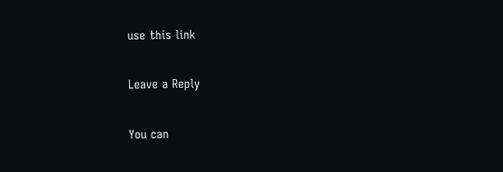use this link

Leave a Reply

You can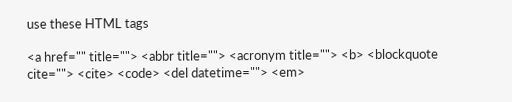use these HTML tags

<a href="" title=""> <abbr title=""> <acronym title=""> <b> <blockquote cite=""> <cite> <code> <del datetime=""> <em>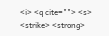<i> <q cite=""> <s> <strike> <strong>